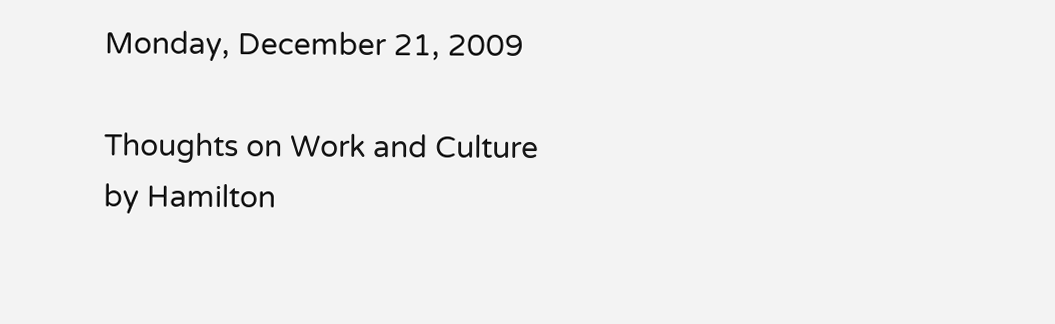Monday, December 21, 2009

Thoughts on Work and Culture by Hamilton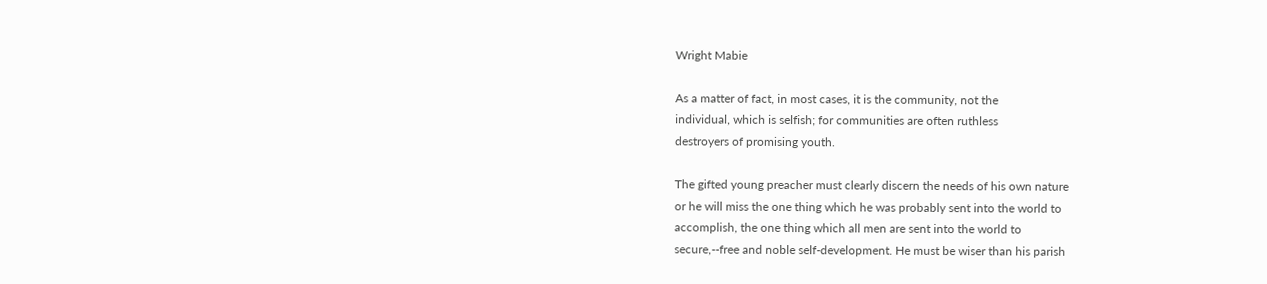Wright Mabie

As a matter of fact, in most cases, it is the community, not the
individual, which is selfish; for communities are often ruthless
destroyers of promising youth.

The gifted young preacher must clearly discern the needs of his own nature
or he will miss the one thing which he was probably sent into the world to
accomplish, the one thing which all men are sent into the world to
secure,--free and noble self-development. He must be wiser than his parish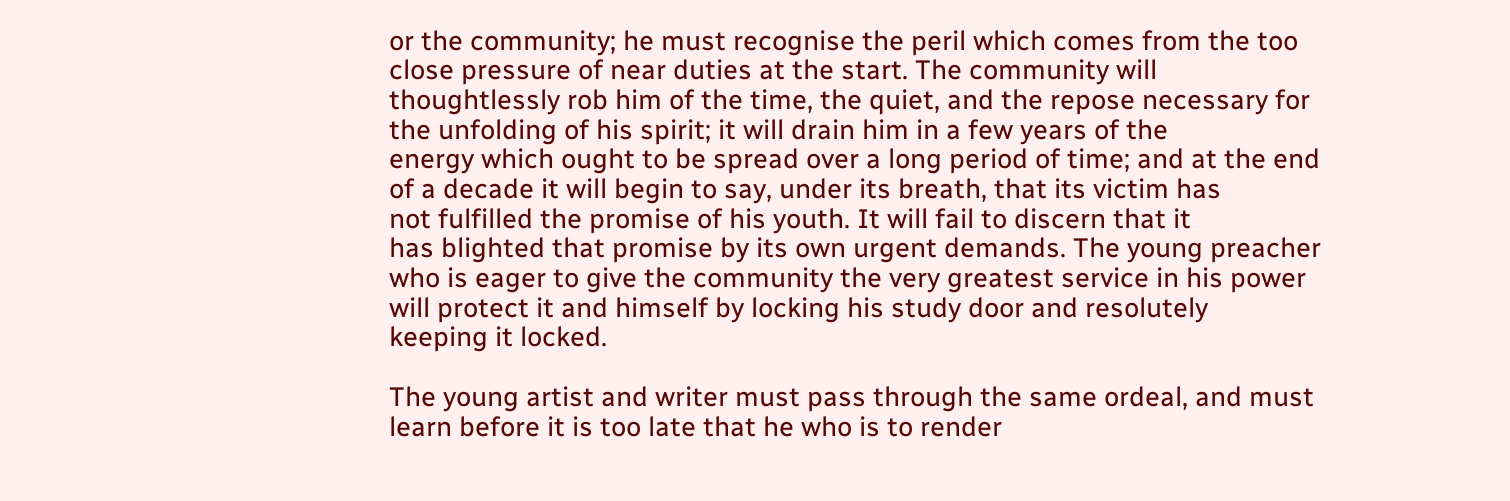or the community; he must recognise the peril which comes from the too
close pressure of near duties at the start. The community will
thoughtlessly rob him of the time, the quiet, and the repose necessary for
the unfolding of his spirit; it will drain him in a few years of the
energy which ought to be spread over a long period of time; and at the end
of a decade it will begin to say, under its breath, that its victim has
not fulfilled the promise of his youth. It will fail to discern that it
has blighted that promise by its own urgent demands. The young preacher
who is eager to give the community the very greatest service in his power
will protect it and himself by locking his study door and resolutely
keeping it locked.

The young artist and writer must pass through the same ordeal, and must
learn before it is too late that he who is to render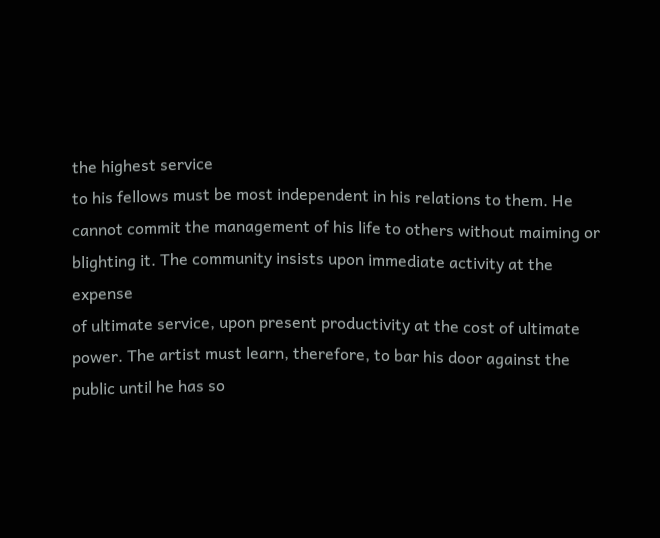the highest service
to his fellows must be most independent in his relations to them. He
cannot commit the management of his life to others without maiming or
blighting it. The community insists upon immediate activity at the expense
of ultimate service, upon present productivity at the cost of ultimate
power. The artist must learn, therefore, to bar his door against the
public until he has so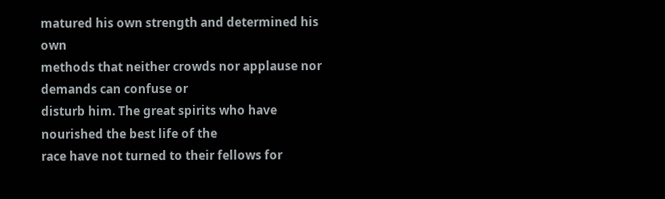matured his own strength and determined his own
methods that neither crowds nor applause nor demands can confuse or
disturb him. The great spirits who have nourished the best life of the
race have not turned to their fellows for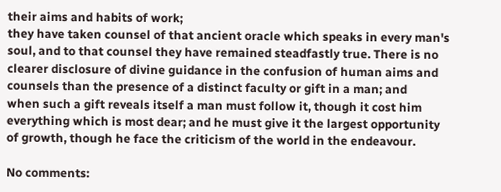their aims and habits of work;
they have taken counsel of that ancient oracle which speaks in every man's
soul, and to that counsel they have remained steadfastly true. There is no
clearer disclosure of divine guidance in the confusion of human aims and
counsels than the presence of a distinct faculty or gift in a man; and
when such a gift reveals itself a man must follow it, though it cost him
everything which is most dear; and he must give it the largest opportunity
of growth, though he face the criticism of the world in the endeavour.

No comments: